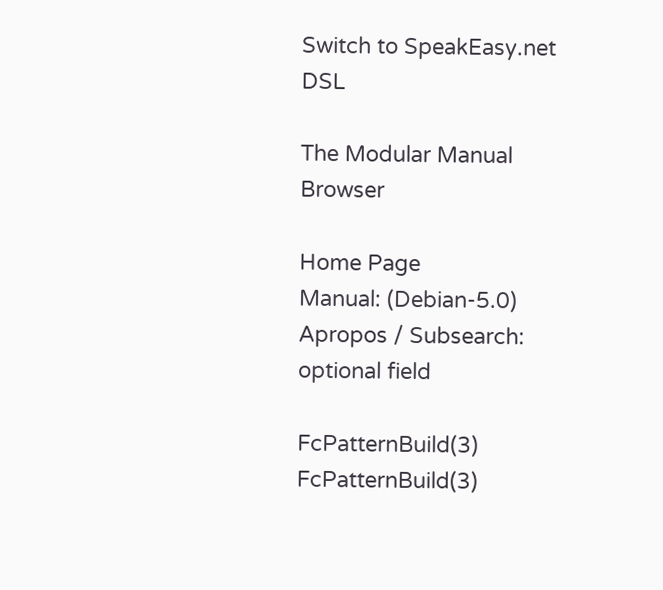Switch to SpeakEasy.net DSL

The Modular Manual Browser

Home Page
Manual: (Debian-5.0)
Apropos / Subsearch:
optional field

FcPatternBuild(3)                                            FcPatternBuild(3)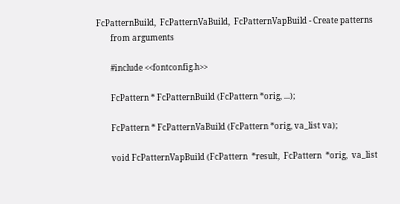FcPatternBuild,  FcPatternVaBuild,  FcPatternVapBuild - Create patterns
       from arguments

       #include <<fontconfig.h>>

       FcPattern * FcPatternBuild (FcPattern *orig, ...);

       FcPattern * FcPatternVaBuild (FcPattern *orig, va_list va);

       void FcPatternVapBuild (FcPattern  *result,  FcPattern  *orig,  va_list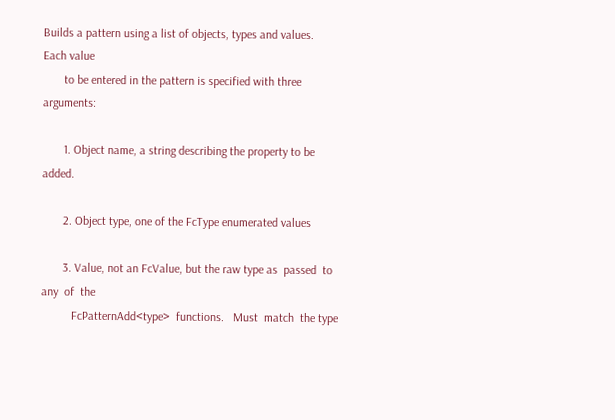Builds a pattern using a list of objects, types and values.  Each value
       to be entered in the pattern is specified with three arguments:

       1. Object name, a string describing the property to be added.

       2. Object type, one of the FcType enumerated values

       3. Value, not an FcValue, but the raw type as  passed  to  any  of  the
          FcPatternAdd<type>  functions.   Must  match  the type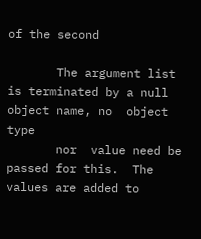of the second

       The argument list is terminated by a null object name, no  object  type
       nor  value need be passed for this.  The values are added to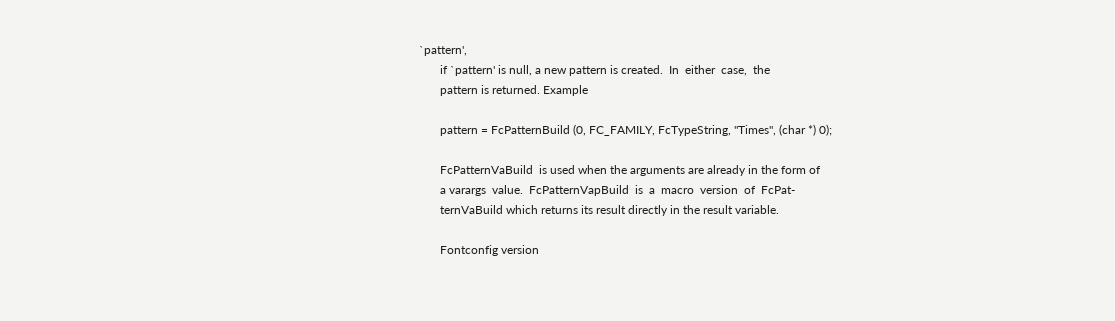`pattern',
       if `pattern' is null, a new pattern is created.  In  either  case,  the
       pattern is returned. Example

       pattern = FcPatternBuild (0, FC_FAMILY, FcTypeString, "Times", (char *) 0);

       FcPatternVaBuild  is used when the arguments are already in the form of
       a varargs  value.  FcPatternVapBuild  is  a  macro  version  of  FcPat-
       ternVaBuild which returns its result directly in the result variable.

       Fontconfig version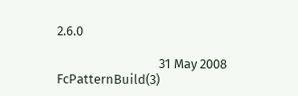2.6.0

                                  31 May 2008                FcPatternBuild(3)